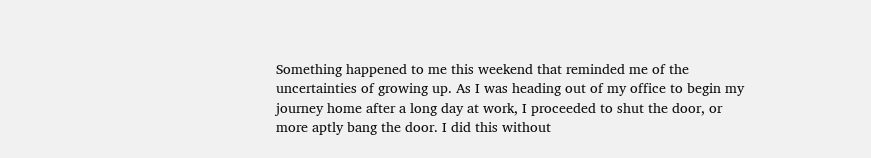Something happened to me this weekend that reminded me of the uncertainties of growing up. As I was heading out of my office to begin my journey home after a long day at work, I proceeded to shut the door, or more aptly bang the door. I did this without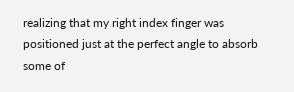realizing that my right index finger was positioned just at the perfect angle to absorb some of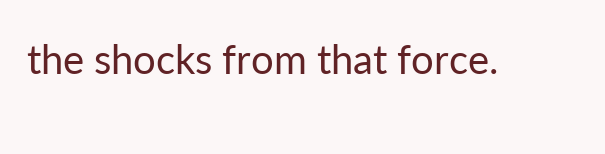the shocks from that force.